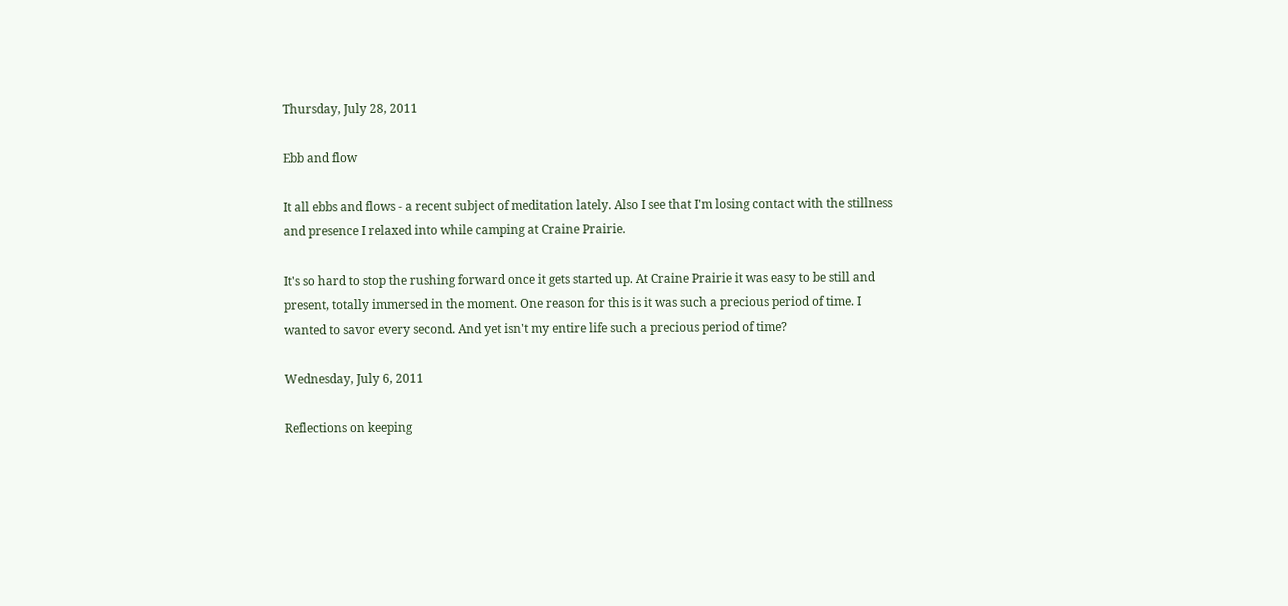Thursday, July 28, 2011

Ebb and flow

It all ebbs and flows - a recent subject of meditation lately. Also I see that I'm losing contact with the stillness and presence I relaxed into while camping at Craine Prairie.

It's so hard to stop the rushing forward once it gets started up. At Craine Prairie it was easy to be still and present, totally immersed in the moment. One reason for this is it was such a precious period of time. I wanted to savor every second. And yet isn't my entire life such a precious period of time?

Wednesday, July 6, 2011

Reflections on keeping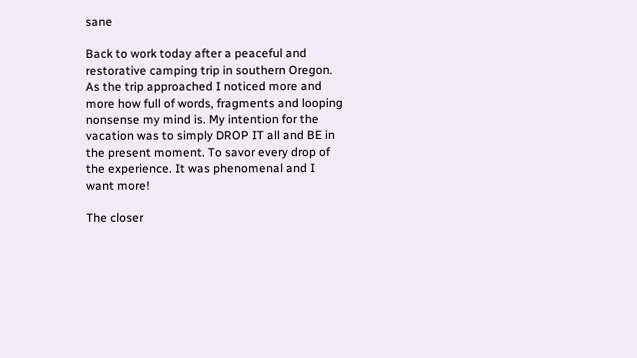sane

Back to work today after a peaceful and restorative camping trip in southern Oregon. As the trip approached I noticed more and more how full of words, fragments and looping nonsense my mind is. My intention for the vacation was to simply DROP IT all and BE in the present moment. To savor every drop of the experience. It was phenomenal and I want more!

The closer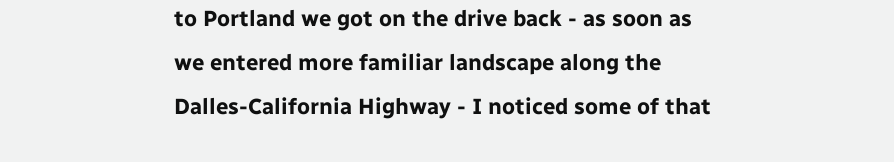to Portland we got on the drive back - as soon as we entered more familiar landscape along the Dalles-California Highway - I noticed some of that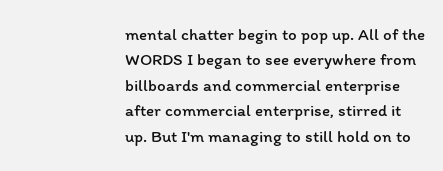mental chatter begin to pop up. All of the WORDS I began to see everywhere from billboards and commercial enterprise after commercial enterprise, stirred it up. But I'm managing to still hold on to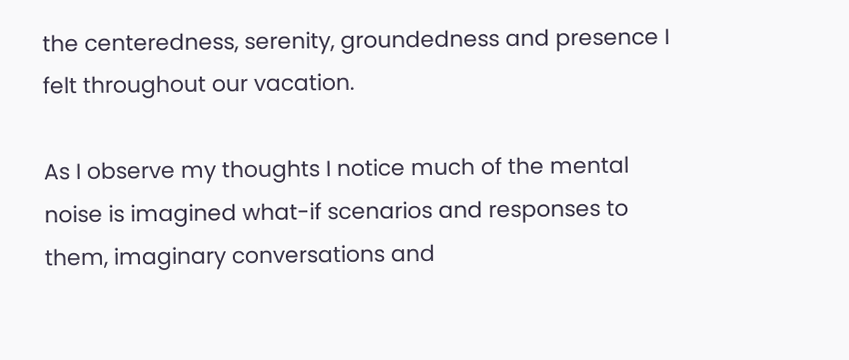the centeredness, serenity, groundedness and presence I felt throughout our vacation.

As I observe my thoughts I notice much of the mental noise is imagined what-if scenarios and responses to them, imaginary conversations and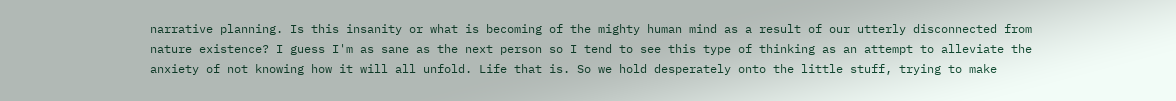narrative planning. Is this insanity or what is becoming of the mighty human mind as a result of our utterly disconnected from nature existence? I guess I'm as sane as the next person so I tend to see this type of thinking as an attempt to alleviate the anxiety of not knowing how it will all unfold. Life that is. So we hold desperately onto the little stuff, trying to make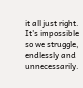it all just right. It's impossible so we struggle, endlessly and unnecessarily.